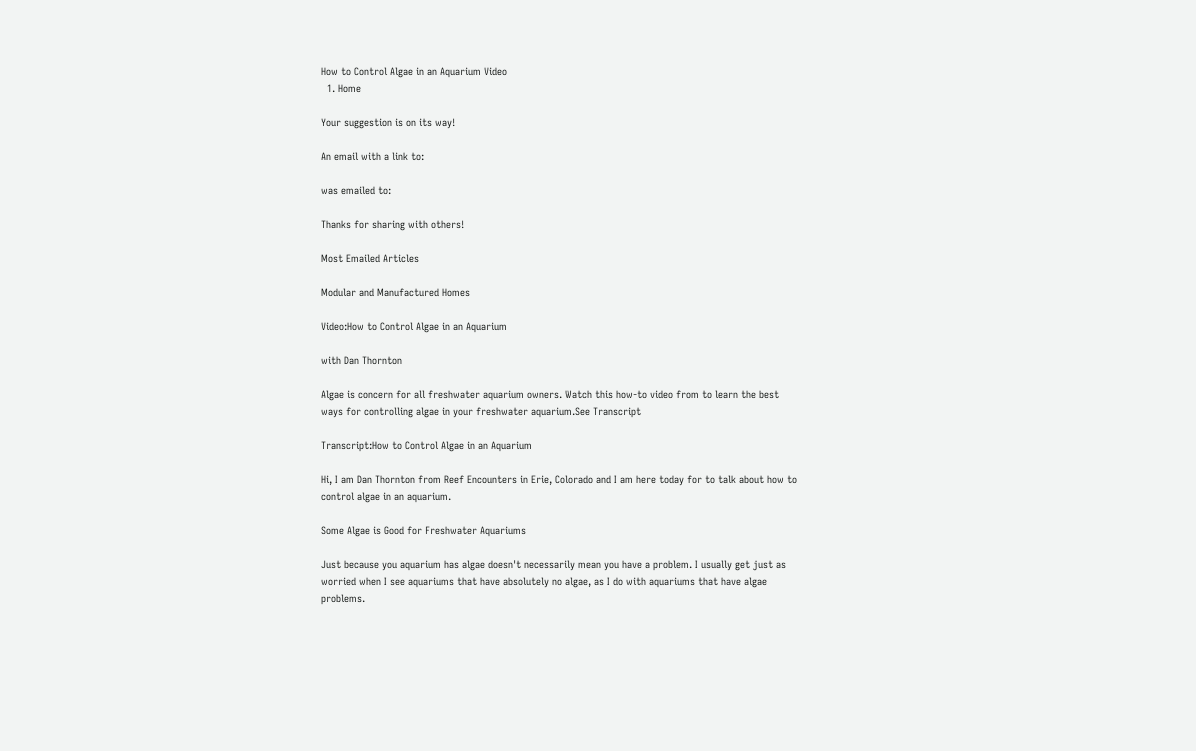How to Control Algae in an Aquarium Video
  1. Home

Your suggestion is on its way!

An email with a link to:

was emailed to:

Thanks for sharing with others!

Most Emailed Articles

Modular and Manufactured Homes

Video:How to Control Algae in an Aquarium

with Dan Thornton

Algae is concern for all freshwater aquarium owners. Watch this how-to video from to learn the best ways for controlling algae in your freshwater aquarium.See Transcript

Transcript:How to Control Algae in an Aquarium

Hi, I am Dan Thornton from Reef Encounters in Erie, Colorado and I am here today for to talk about how to control algae in an aquarium.

Some Algae is Good for Freshwater Aquariums

Just because you aquarium has algae doesn't necessarily mean you have a problem. I usually get just as worried when I see aquariums that have absolutely no algae, as I do with aquariums that have algae problems.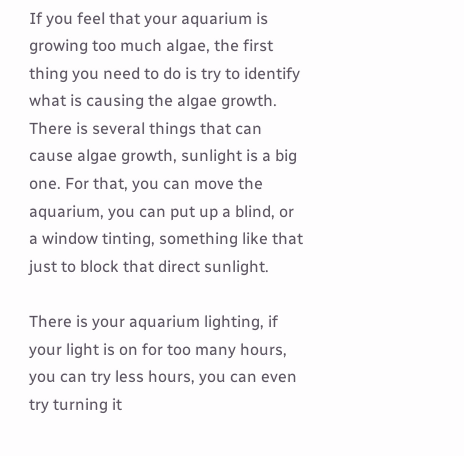If you feel that your aquarium is growing too much algae, the first thing you need to do is try to identify what is causing the algae growth. There is several things that can cause algae growth, sunlight is a big one. For that, you can move the aquarium, you can put up a blind, or a window tinting, something like that just to block that direct sunlight.

There is your aquarium lighting, if your light is on for too many hours, you can try less hours, you can even try turning it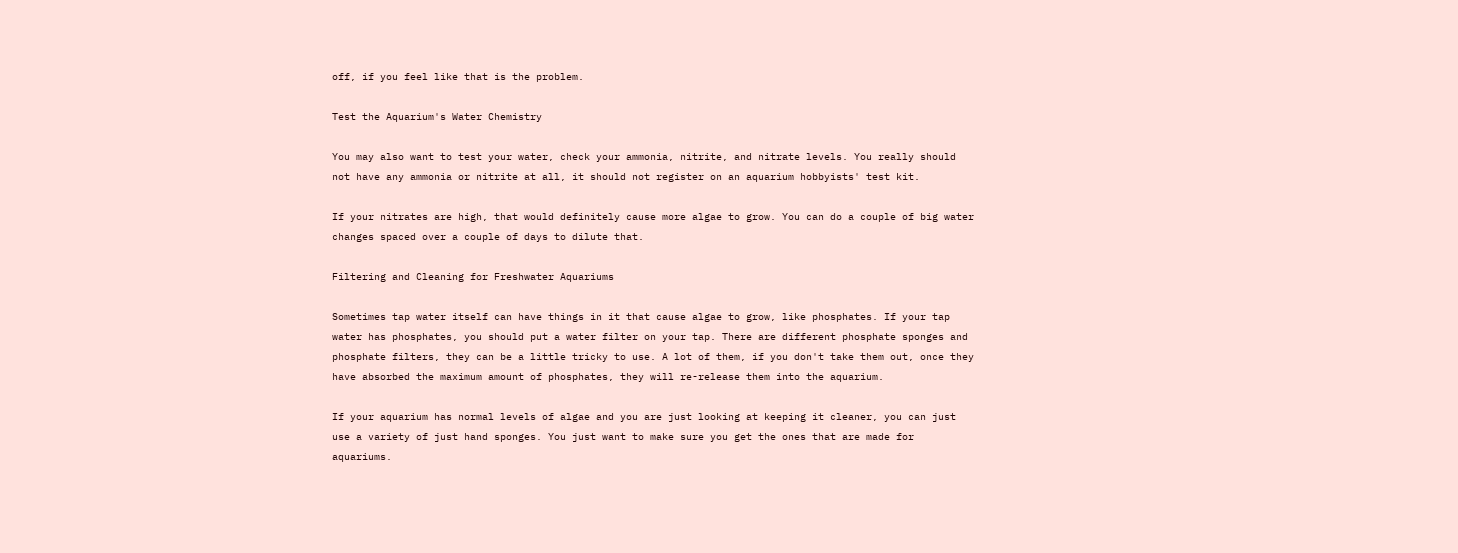off, if you feel like that is the problem.

Test the Aquarium's Water Chemistry

You may also want to test your water, check your ammonia, nitrite, and nitrate levels. You really should not have any ammonia or nitrite at all, it should not register on an aquarium hobbyists' test kit.

If your nitrates are high, that would definitely cause more algae to grow. You can do a couple of big water changes spaced over a couple of days to dilute that.

Filtering and Cleaning for Freshwater Aquariums

Sometimes tap water itself can have things in it that cause algae to grow, like phosphates. If your tap water has phosphates, you should put a water filter on your tap. There are different phosphate sponges and phosphate filters, they can be a little tricky to use. A lot of them, if you don't take them out, once they have absorbed the maximum amount of phosphates, they will re-release them into the aquarium.

If your aquarium has normal levels of algae and you are just looking at keeping it cleaner, you can just use a variety of just hand sponges. You just want to make sure you get the ones that are made for aquariums.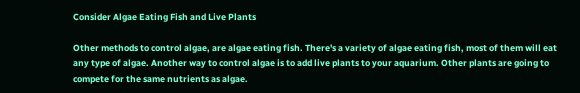Consider Algae Eating Fish and Live Plants

Other methods to control algae, are algae eating fish. There's a variety of algae eating fish, most of them will eat any type of algae. Another way to control algae is to add live plants to your aquarium. Other plants are going to compete for the same nutrients as algae.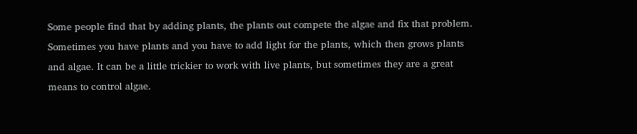Some people find that by adding plants, the plants out compete the algae and fix that problem. Sometimes you have plants and you have to add light for the plants, which then grows plants and algae. It can be a little trickier to work with live plants, but sometimes they are a great means to control algae.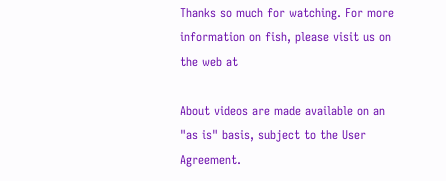Thanks so much for watching. For more information on fish, please visit us on the web at

About videos are made available on an "as is" basis, subject to the User Agreement.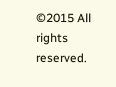©2015 All rights reserved.